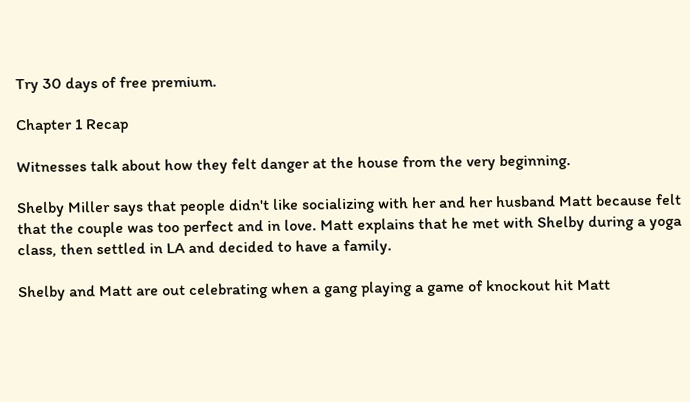Try 30 days of free premium.

Chapter 1 Recap

Witnesses talk about how they felt danger at the house from the very beginning.

Shelby Miller says that people didn't like socializing with her and her husband Matt because felt that the couple was too perfect and in love. Matt explains that he met with Shelby during a yoga class, then settled in LA and decided to have a family.

Shelby and Matt are out celebrating when a gang playing a game of knockout hit Matt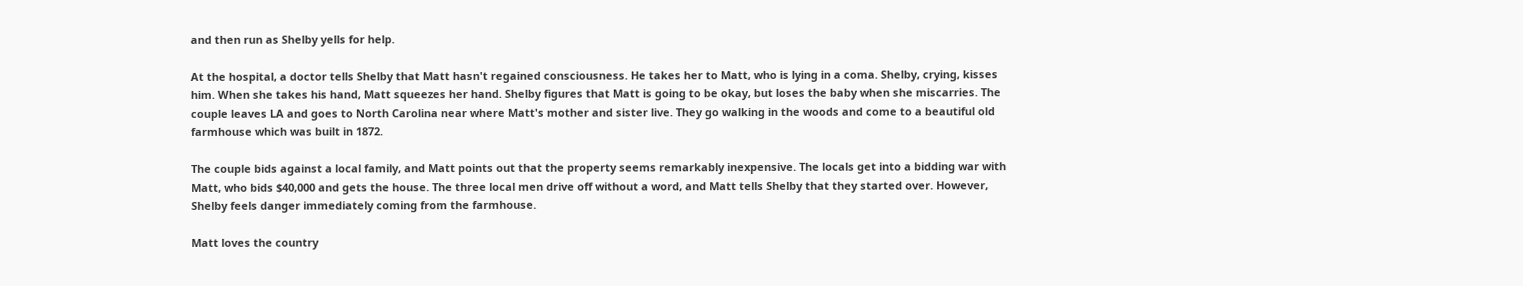and then run as Shelby yells for help.

At the hospital, a doctor tells Shelby that Matt hasn't regained consciousness. He takes her to Matt, who is lying in a coma. Shelby, crying, kisses him. When she takes his hand, Matt squeezes her hand. Shelby figures that Matt is going to be okay, but loses the baby when she miscarries. The couple leaves LA and goes to North Carolina near where Matt's mother and sister live. They go walking in the woods and come to a beautiful old farmhouse which was built in 1872.

The couple bids against a local family, and Matt points out that the property seems remarkably inexpensive. The locals get into a bidding war with Matt, who bids $40,000 and gets the house. The three local men drive off without a word, and Matt tells Shelby that they started over. However, Shelby feels danger immediately coming from the farmhouse.

Matt loves the country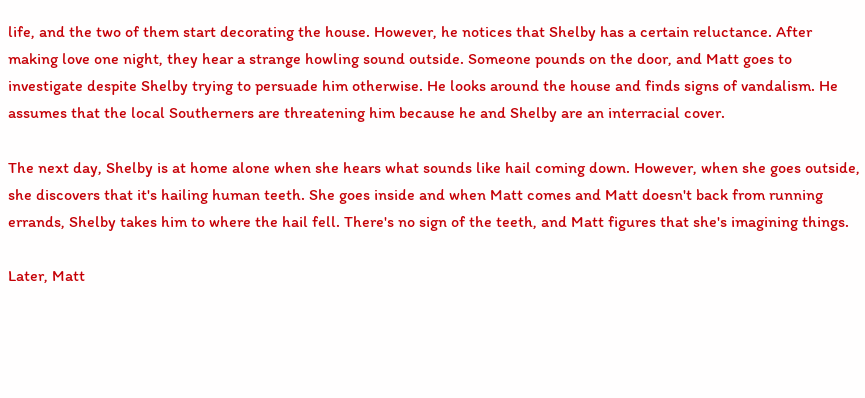life, and the two of them start decorating the house. However, he notices that Shelby has a certain reluctance. After making love one night, they hear a strange howling sound outside. Someone pounds on the door, and Matt goes to investigate despite Shelby trying to persuade him otherwise. He looks around the house and finds signs of vandalism. He assumes that the local Southerners are threatening him because he and Shelby are an interracial cover.

The next day, Shelby is at home alone when she hears what sounds like hail coming down. However, when she goes outside, she discovers that it's hailing human teeth. She goes inside and when Matt comes and Matt doesn't back from running errands, Shelby takes him to where the hail fell. There's no sign of the teeth, and Matt figures that she's imagining things.

Later, Matt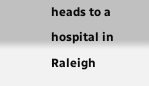heads to a hospital in Raleigh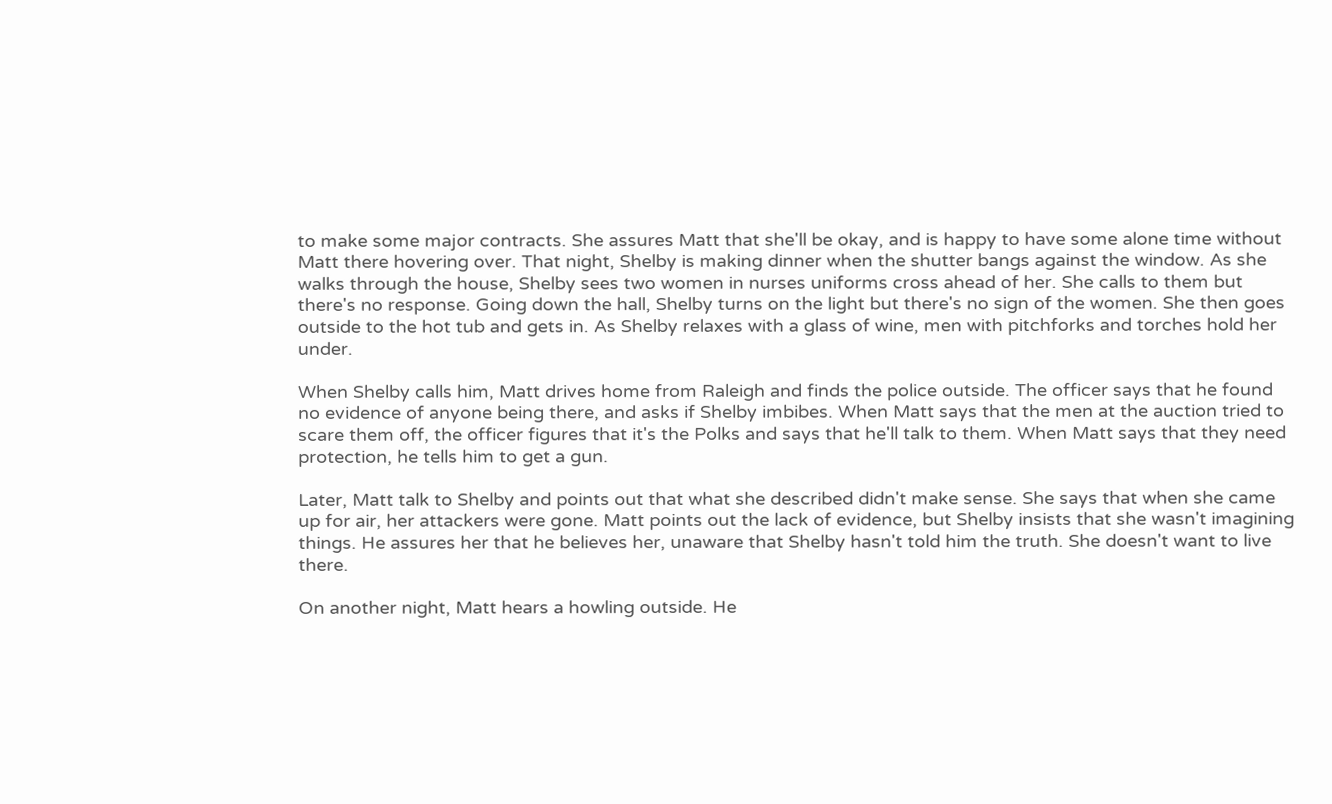to make some major contracts. She assures Matt that she'll be okay, and is happy to have some alone time without Matt there hovering over. That night, Shelby is making dinner when the shutter bangs against the window. As she walks through the house, Shelby sees two women in nurses uniforms cross ahead of her. She calls to them but there's no response. Going down the hall, Shelby turns on the light but there's no sign of the women. She then goes outside to the hot tub and gets in. As Shelby relaxes with a glass of wine, men with pitchforks and torches hold her under.

When Shelby calls him, Matt drives home from Raleigh and finds the police outside. The officer says that he found no evidence of anyone being there, and asks if Shelby imbibes. When Matt says that the men at the auction tried to scare them off, the officer figures that it's the Polks and says that he'll talk to them. When Matt says that they need protection, he tells him to get a gun.

Later, Matt talk to Shelby and points out that what she described didn't make sense. She says that when she came up for air, her attackers were gone. Matt points out the lack of evidence, but Shelby insists that she wasn't imagining things. He assures her that he believes her, unaware that Shelby hasn't told him the truth. She doesn't want to live there.

On another night, Matt hears a howling outside. He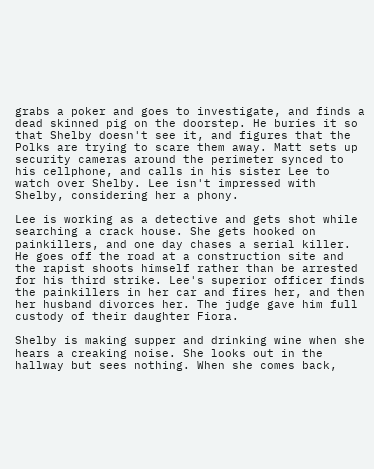grabs a poker and goes to investigate, and finds a dead skinned pig on the doorstep. He buries it so that Shelby doesn't see it, and figures that the Polks are trying to scare them away. Matt sets up security cameras around the perimeter synced to his cellphone, and calls in his sister Lee to watch over Shelby. Lee isn't impressed with Shelby, considering her a phony.

Lee is working as a detective and gets shot while searching a crack house. She gets hooked on painkillers, and one day chases a serial killer. He goes off the road at a construction site and the rapist shoots himself rather than be arrested for his third strike. Lee's superior officer finds the painkillers in her car and fires her, and then her husband divorces her. The judge gave him full custody of their daughter Fiora.

Shelby is making supper and drinking wine when she hears a creaking noise. She looks out in the hallway but sees nothing. When she comes back,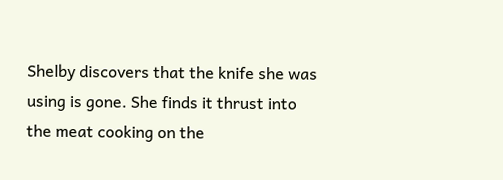Shelby discovers that the knife she was using is gone. She finds it thrust into the meat cooking on the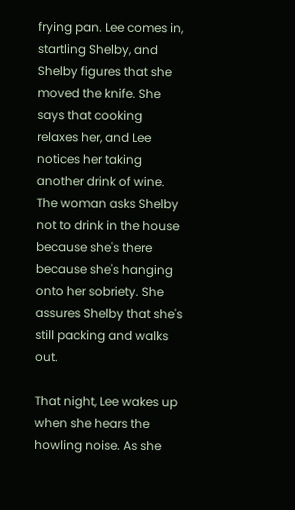frying pan. Lee comes in, startling Shelby, and Shelby figures that she moved the knife. She says that cooking relaxes her, and Lee notices her taking another drink of wine. The woman asks Shelby not to drink in the house because she's there because she's hanging onto her sobriety. She assures Shelby that she's still packing and walks out.

That night, Lee wakes up when she hears the howling noise. As she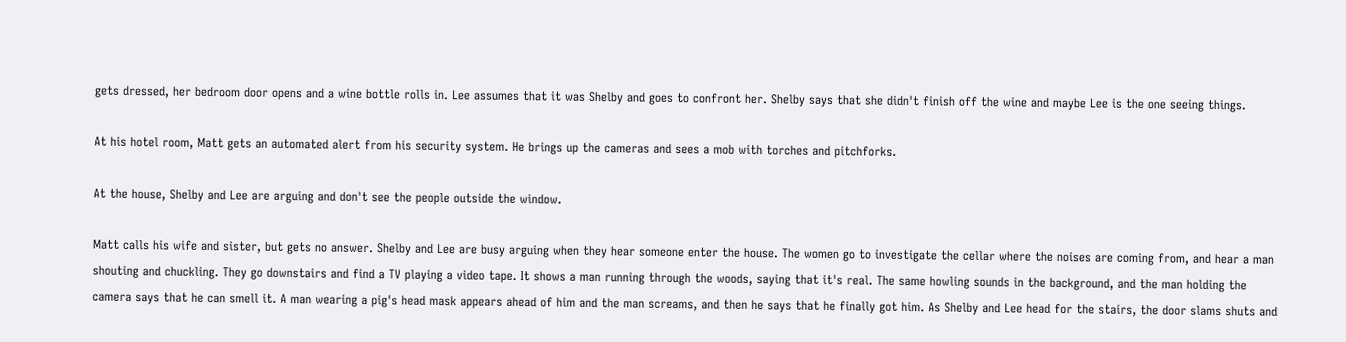gets dressed, her bedroom door opens and a wine bottle rolls in. Lee assumes that it was Shelby and goes to confront her. Shelby says that she didn't finish off the wine and maybe Lee is the one seeing things.

At his hotel room, Matt gets an automated alert from his security system. He brings up the cameras and sees a mob with torches and pitchforks.

At the house, Shelby and Lee are arguing and don't see the people outside the window.

Matt calls his wife and sister, but gets no answer. Shelby and Lee are busy arguing when they hear someone enter the house. The women go to investigate the cellar where the noises are coming from, and hear a man shouting and chuckling. They go downstairs and find a TV playing a video tape. It shows a man running through the woods, saying that it's real. The same howling sounds in the background, and the man holding the camera says that he can smell it. A man wearing a pig's head mask appears ahead of him and the man screams, and then he says that he finally got him. As Shelby and Lee head for the stairs, the door slams shuts and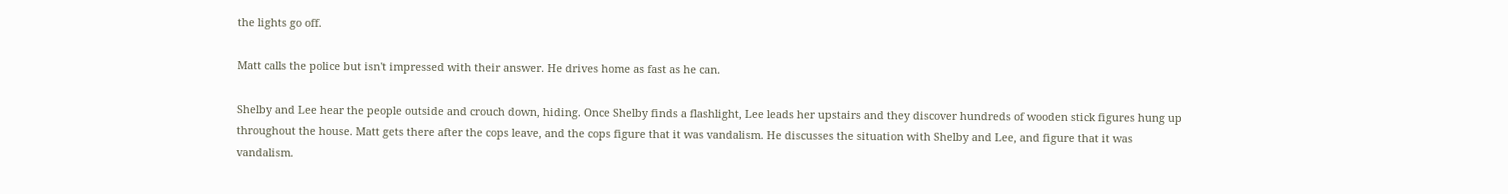the lights go off.

Matt calls the police but isn't impressed with their answer. He drives home as fast as he can.

Shelby and Lee hear the people outside and crouch down, hiding. Once Shelby finds a flashlight, Lee leads her upstairs and they discover hundreds of wooden stick figures hung up throughout the house. Matt gets there after the cops leave, and the cops figure that it was vandalism. He discusses the situation with Shelby and Lee, and figure that it was vandalism.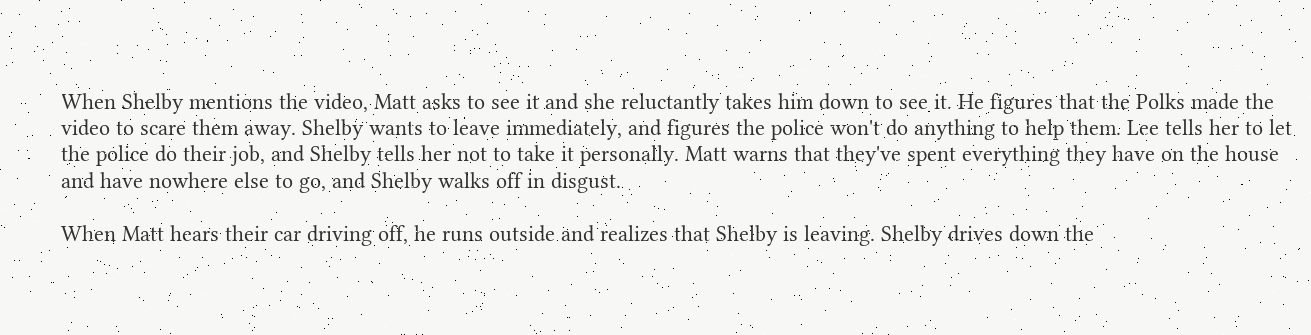When Shelby mentions the video, Matt asks to see it and she reluctantly takes him down to see it. He figures that the Polks made the video to scare them away. Shelby wants to leave immediately, and figures the police won't do anything to help them. Lee tells her to let the police do their job, and Shelby tells her not to take it personally. Matt warns that they've spent everything they have on the house and have nowhere else to go, and Shelby walks off in disgust.

When Matt hears their car driving off, he runs outside and realizes that Shelby is leaving. Shelby drives down the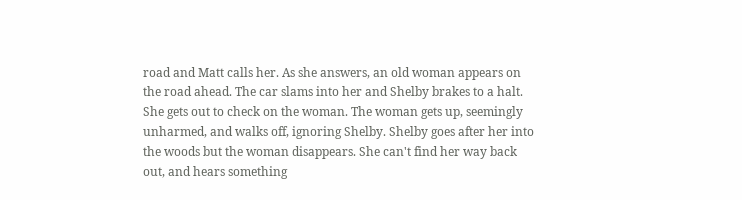road and Matt calls her. As she answers, an old woman appears on the road ahead. The car slams into her and Shelby brakes to a halt. She gets out to check on the woman. The woman gets up, seemingly unharmed, and walks off, ignoring Shelby. Shelby goes after her into the woods but the woman disappears. She can't find her way back out, and hears something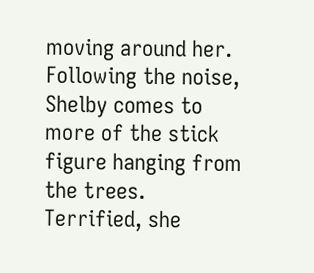moving around her. Following the noise, Shelby comes to more of the stick figure hanging from the trees. Terrified, she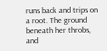runs back and trips on a root. The ground beneath her throbs, and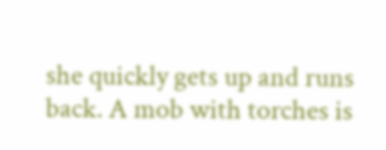she quickly gets up and runs back. A mob with torches is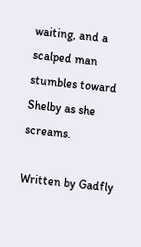waiting, and a scalped man stumbles toward Shelby as she screams.

Written by Gadfly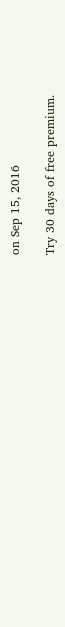on Sep 15, 2016

Try 30 days of free premium.